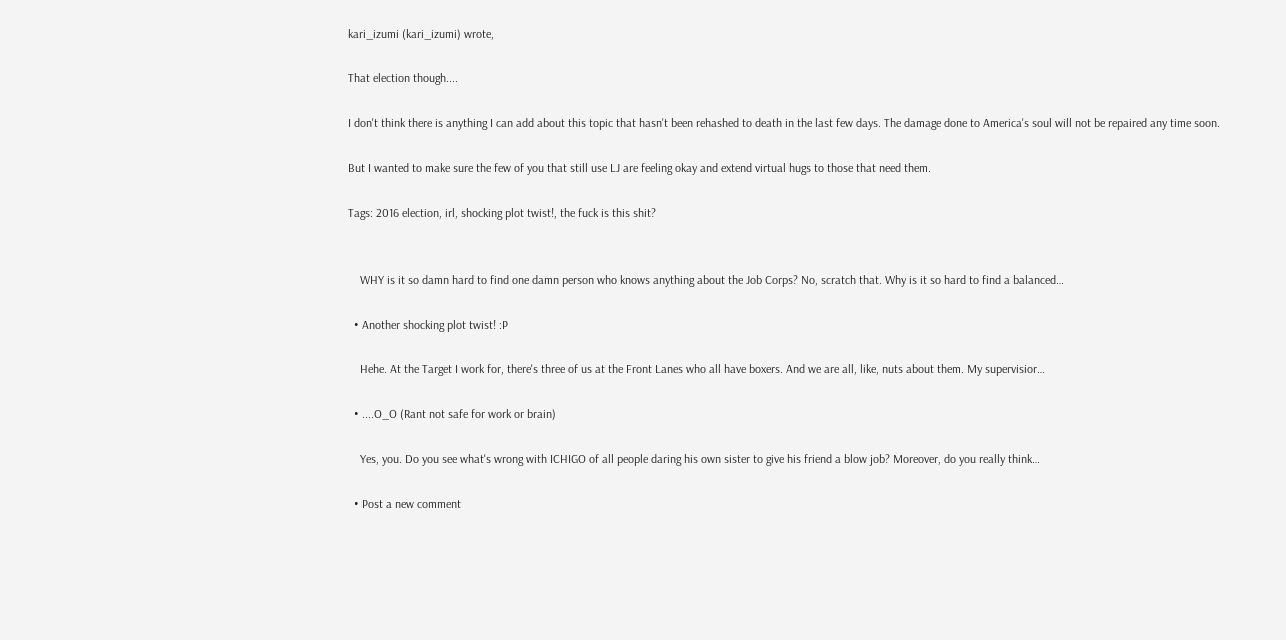kari_izumi (kari_izumi) wrote,

That election though....

I don't think there is anything I can add about this topic that hasn't been rehashed to death in the last few days. The damage done to America's soul will not be repaired any time soon.

But I wanted to make sure the few of you that still use LJ are feeling okay and extend virtual hugs to those that need them.

Tags: 2016 election, irl, shocking plot twist!, the fuck is this shit?


    WHY is it so damn hard to find one damn person who knows anything about the Job Corps? No, scratch that. Why is it so hard to find a balanced…

  • Another shocking plot twist! :P

    Hehe. At the Target I work for, there's three of us at the Front Lanes who all have boxers. And we are all, like, nuts about them. My supervisior…

  • ....O_O (Rant not safe for work or brain)

    Yes, you. Do you see what's wrong with ICHIGO of all people daring his own sister to give his friend a blow job? Moreover, do you really think…

  • Post a new comment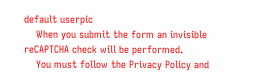default userpic
    When you submit the form an invisible reCAPTCHA check will be performed.
    You must follow the Privacy Policy and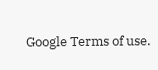Google Terms of use.